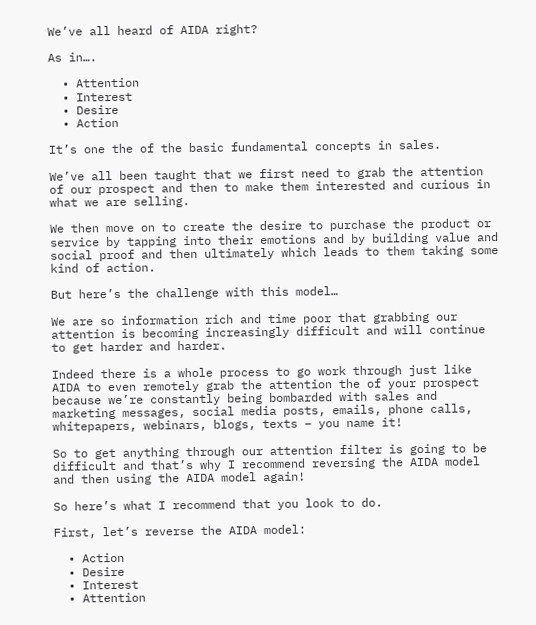We’ve all heard of AIDA right?

As in….

  • Attention
  • Interest
  • Desire
  • Action

It’s one the of the basic fundamental concepts in sales.

We’ve all been taught that we first need to grab the attention of our prospect and then to make them interested and curious in what we are selling.

We then move on to create the desire to purchase the product or service by tapping into their emotions and by building value and social proof and then ultimately which leads to them taking some kind of action.

But here’s the challenge with this model…

We are so information rich and time poor that grabbing our attention is becoming increasingly difficult and will continue to get harder and harder.

Indeed there is a whole process to go work through just like AIDA to even remotely grab the attention the of your prospect because we’re constantly being bombarded with sales and marketing messages, social media posts, emails, phone calls, whitepapers, webinars, blogs, texts – you name it!

So to get anything through our attention filter is going to be difficult and that’s why I recommend reversing the AIDA model and then using the AIDA model again!

So here’s what I recommend that you look to do.

First, let’s reverse the AIDA model:

  • Action
  • Desire
  • Interest
  • Attention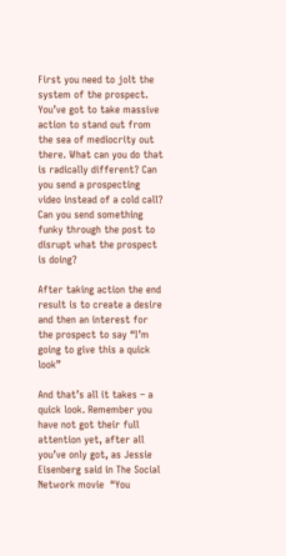First you need to jolt the system of the prospect. You’ve got to take massive action to stand out from the sea of mediocrity out there. What can you do that is radically different? Can you send a prospecting video instead of a cold call? Can you send something funky through the post to disrupt what the prospect is doing?

After taking action the end result is to create a desire and then an interest for the prospect to say “I’m going to give this a quick look”

And that’s all it takes – a quick look. Remember you have not got their full attention yet, after all you’ve only got, as Jessie Eisenberg said in The Social Network movie  “You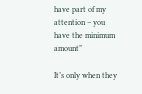have part of my attention – you have the minimum amount”

It’s only when they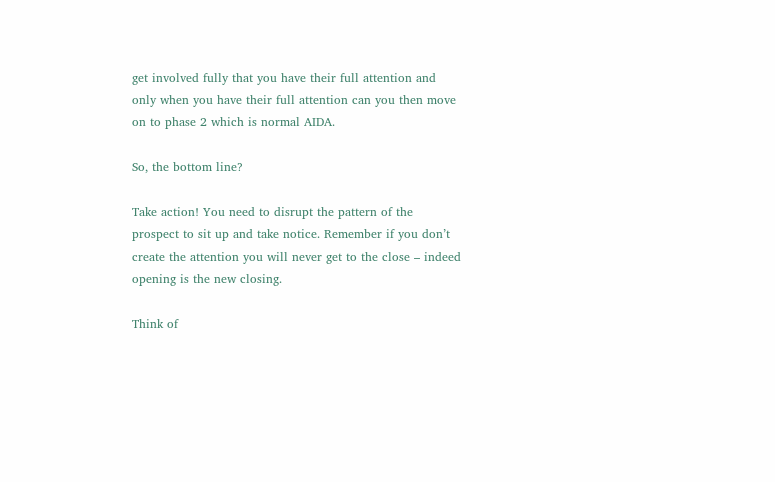get involved fully that you have their full attention and only when you have their full attention can you then move on to phase 2 which is normal AIDA.

So, the bottom line?

Take action! You need to disrupt the pattern of the prospect to sit up and take notice. Remember if you don’t create the attention you will never get to the close – indeed opening is the new closing.

Think of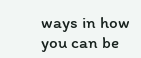ways in how you can be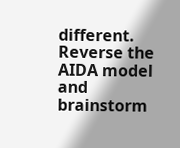different. Reverse the AIDA model and brainstorm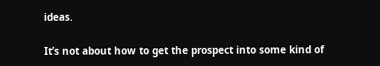ideas.

It’s not about how to get the prospect into some kind of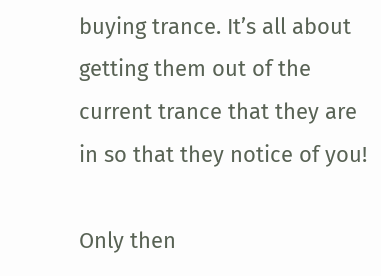buying trance. It’s all about getting them out of the current trance that they are in so that they notice of you!

Only then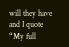will they have and I quote “My full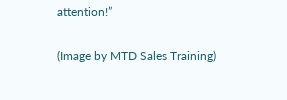attention!”

(Image by MTD Sales Training)